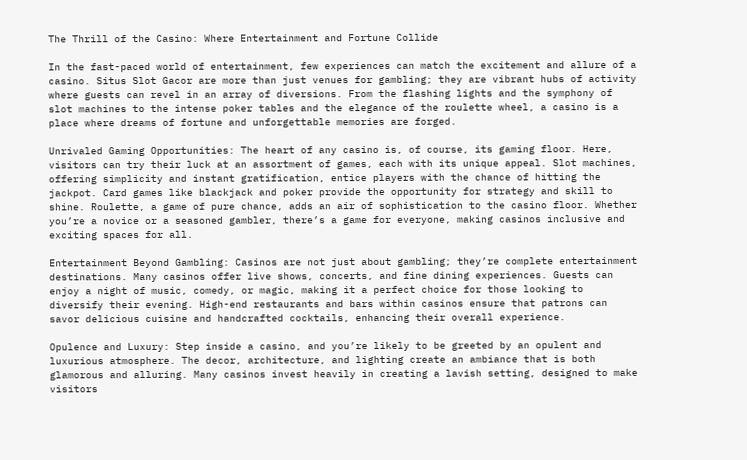The Thrill of the Casino: Where Entertainment and Fortune Collide

In the fast-paced world of entertainment, few experiences can match the excitement and allure of a casino. Situs Slot Gacor are more than just venues for gambling; they are vibrant hubs of activity where guests can revel in an array of diversions. From the flashing lights and the symphony of slot machines to the intense poker tables and the elegance of the roulette wheel, a casino is a place where dreams of fortune and unforgettable memories are forged.

Unrivaled Gaming Opportunities: The heart of any casino is, of course, its gaming floor. Here, visitors can try their luck at an assortment of games, each with its unique appeal. Slot machines, offering simplicity and instant gratification, entice players with the chance of hitting the jackpot. Card games like blackjack and poker provide the opportunity for strategy and skill to shine. Roulette, a game of pure chance, adds an air of sophistication to the casino floor. Whether you’re a novice or a seasoned gambler, there’s a game for everyone, making casinos inclusive and exciting spaces for all.

Entertainment Beyond Gambling: Casinos are not just about gambling; they’re complete entertainment destinations. Many casinos offer live shows, concerts, and fine dining experiences. Guests can enjoy a night of music, comedy, or magic, making it a perfect choice for those looking to diversify their evening. High-end restaurants and bars within casinos ensure that patrons can savor delicious cuisine and handcrafted cocktails, enhancing their overall experience.

Opulence and Luxury: Step inside a casino, and you’re likely to be greeted by an opulent and luxurious atmosphere. The decor, architecture, and lighting create an ambiance that is both glamorous and alluring. Many casinos invest heavily in creating a lavish setting, designed to make visitors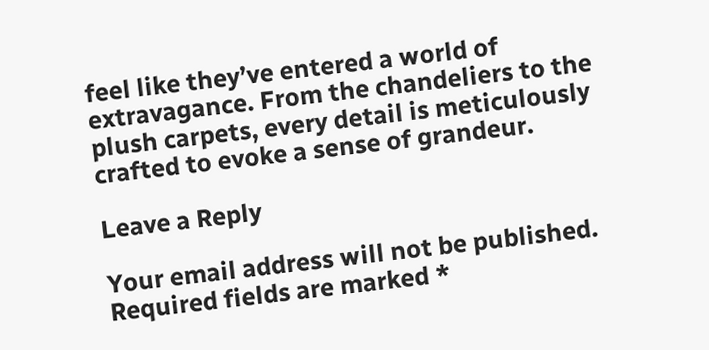feel like they’ve entered a world of extravagance. From the chandeliers to the plush carpets, every detail is meticulously crafted to evoke a sense of grandeur.

Leave a Reply

Your email address will not be published. Required fields are marked *